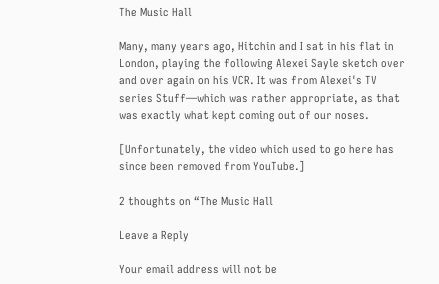The Music Hall

Many, many years ago, Hitchin and I sat in his flat in London, playing the following Alexei Sayle sketch over and over again on his VCR. It was from Alexei's TV series Stuff—which was rather appropriate, as that was exactly what kept coming out of our noses.

[Unfortunately, the video which used to go here has since been removed from YouTube.]

2 thoughts on “The Music Hall

Leave a Reply

Your email address will not be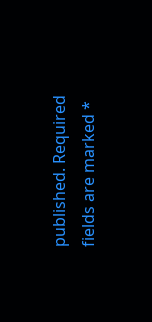published. Required fields are marked *